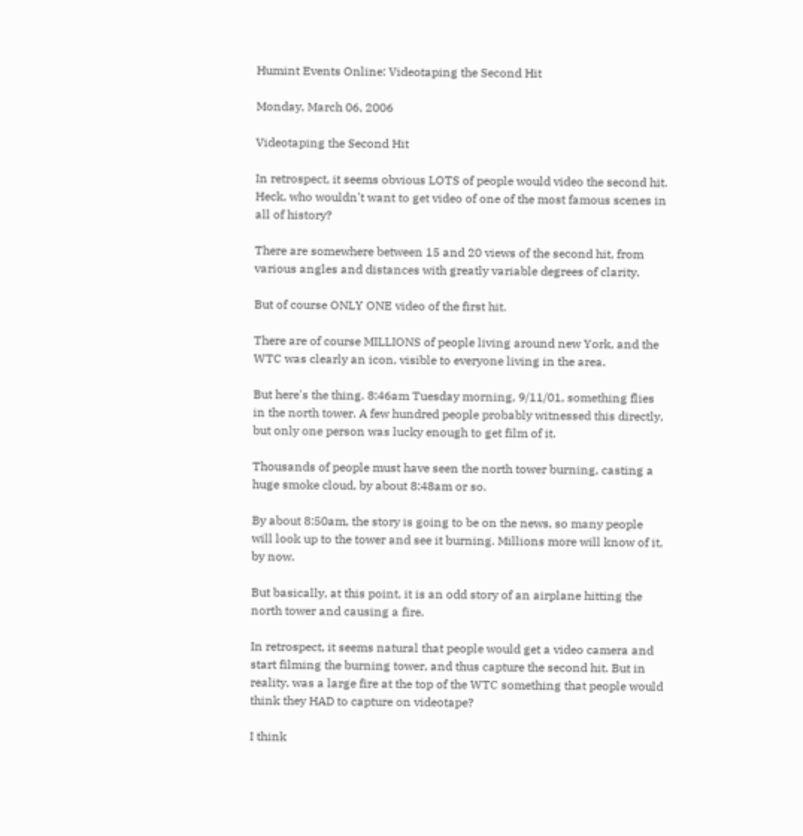Humint Events Online: Videotaping the Second Hit

Monday, March 06, 2006

Videotaping the Second Hit

In retrospect, it seems obvious LOTS of people would video the second hit. Heck, who wouldn't want to get video of one of the most famous scenes in all of history?

There are somewhere between 15 and 20 views of the second hit, from various angles and distances with greatly variable degrees of clarity.

But of course ONLY ONE video of the first hit.

There are of course MILLIONS of people living around new York, and the WTC was clearly an icon, visible to everyone living in the area.

But here's the thing. 8:46am Tuesday morning, 9/11/01, something flies in the north tower. A few hundred people probably witnessed this directly, but only one person was lucky enough to get film of it.

Thousands of people must have seen the north tower burning, casting a huge smoke cloud, by about 8:48am or so.

By about 8:50am, the story is going to be on the news, so many people will look up to the tower and see it burning. Millions more will know of it, by now.

But basically, at this point, it is an odd story of an airplane hitting the north tower and causing a fire.

In retrospect, it seems natural that people would get a video camera and start filming the burning tower, and thus capture the second hit. But in reality, was a large fire at the top of the WTC something that people would think they HAD to capture on videotape?

I think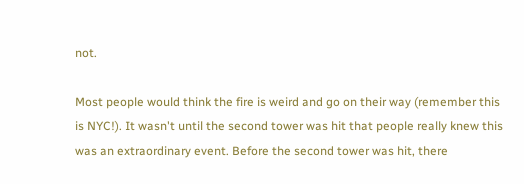not.

Most people would think the fire is weird and go on their way (remember this is NYC!). It wasn't until the second tower was hit that people really knew this was an extraordinary event. Before the second tower was hit, there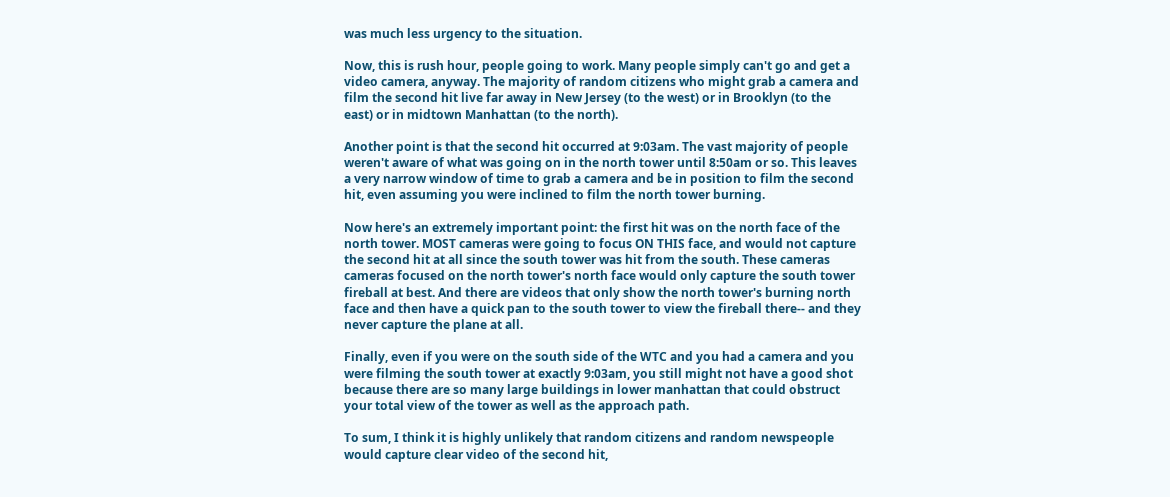was much less urgency to the situation.

Now, this is rush hour, people going to work. Many people simply can't go and get a video camera, anyway. The majority of random citizens who might grab a camera and film the second hit live far away in New Jersey (to the west) or in Brooklyn (to the east) or in midtown Manhattan (to the north).

Another point is that the second hit occurred at 9:03am. The vast majority of people weren't aware of what was going on in the north tower until 8:50am or so. This leaves a very narrow window of time to grab a camera and be in position to film the second hit, even assuming you were inclined to film the north tower burning.

Now here's an extremely important point: the first hit was on the north face of the north tower. MOST cameras were going to focus ON THIS face, and would not capture the second hit at all since the south tower was hit from the south. These cameras cameras focused on the north tower's north face would only capture the south tower fireball at best. And there are videos that only show the north tower's burning north face and then have a quick pan to the south tower to view the fireball there-- and they never capture the plane at all.

Finally, even if you were on the south side of the WTC and you had a camera and you were filming the south tower at exactly 9:03am, you still might not have a good shot because there are so many large buildings in lower manhattan that could obstruct your total view of the tower as well as the approach path.

To sum, I think it is highly unlikely that random citizens and random newspeople would capture clear video of the second hit,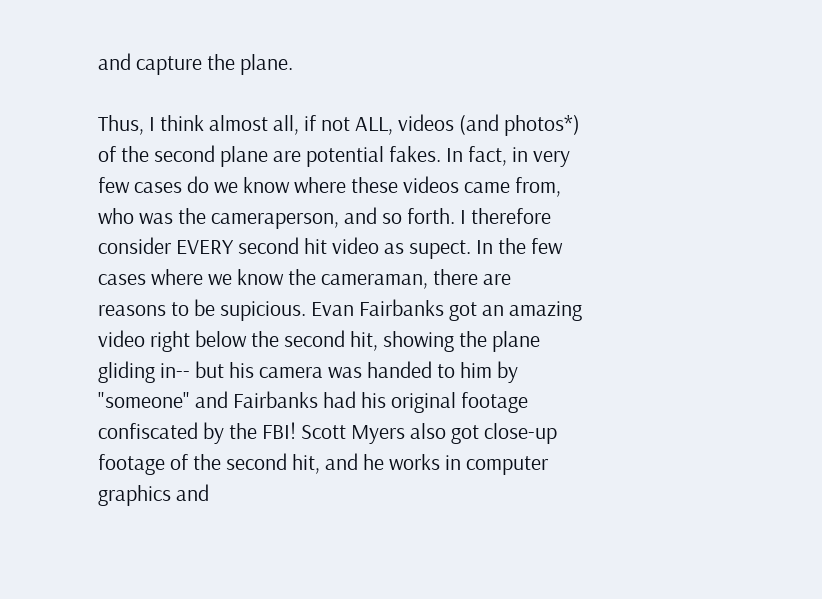and capture the plane.

Thus, I think almost all, if not ALL, videos (and photos*) of the second plane are potential fakes. In fact, in very few cases do we know where these videos came from, who was the cameraperson, and so forth. I therefore consider EVERY second hit video as supect. In the few cases where we know the cameraman, there are reasons to be supicious. Evan Fairbanks got an amazing video right below the second hit, showing the plane gliding in-- but his camera was handed to him by "someone" and Fairbanks had his original footage confiscated by the FBI! Scott Myers also got close-up footage of the second hit, and he works in computer graphics and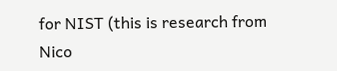for NIST (this is research from Nico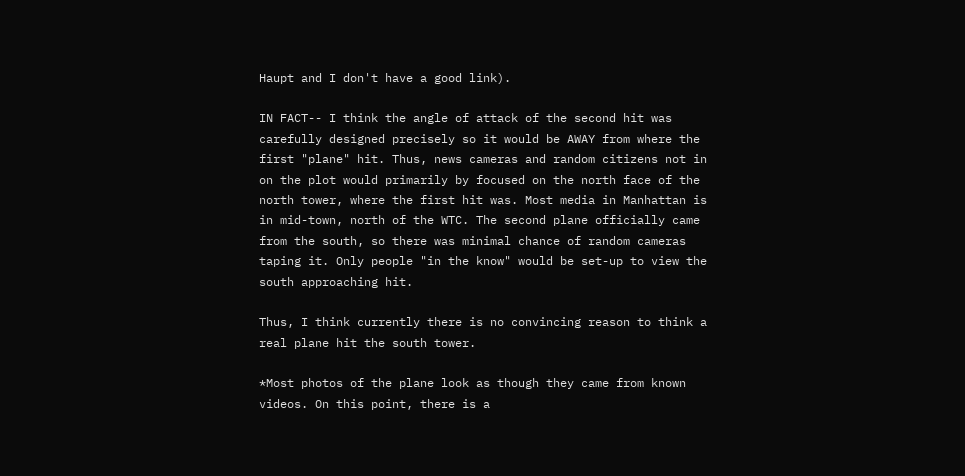Haupt and I don't have a good link).

IN FACT-- I think the angle of attack of the second hit was carefully designed precisely so it would be AWAY from where the first "plane" hit. Thus, news cameras and random citizens not in on the plot would primarily by focused on the north face of the north tower, where the first hit was. Most media in Manhattan is in mid-town, north of the WTC. The second plane officially came from the south, so there was minimal chance of random cameras taping it. Only people "in the know" would be set-up to view the south approaching hit.

Thus, I think currently there is no convincing reason to think a real plane hit the south tower.

*Most photos of the plane look as though they came from known videos. On this point, there is a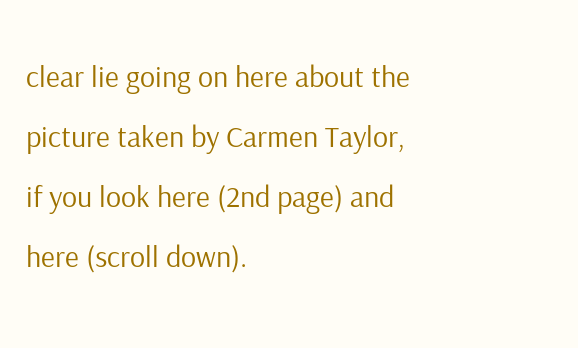clear lie going on here about the picture taken by Carmen Taylor, if you look here (2nd page) and here (scroll down).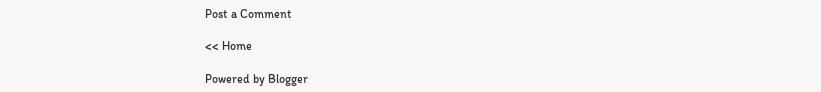Post a Comment

<< Home

Powered by Blogger